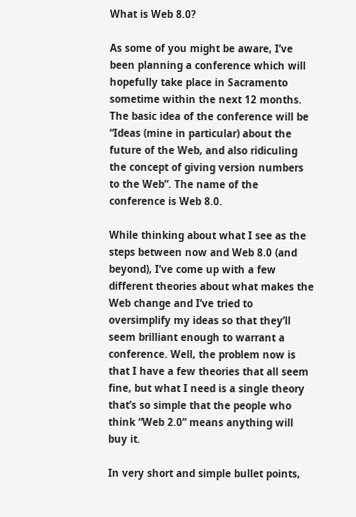What is Web 8.0?

As some of you might be aware, I’ve been planning a conference which will hopefully take place in Sacramento sometime within the next 12 months. The basic idea of the conference will be “Ideas (mine in particular) about the future of the Web, and also ridiculing the concept of giving version numbers to the Web”. The name of the conference is Web 8.0.

While thinking about what I see as the steps between now and Web 8.0 (and beyond), I’ve come up with a few different theories about what makes the Web change and I’ve tried to oversimplify my ideas so that they’ll seem brilliant enough to warrant a conference. Well, the problem now is that I have a few theories that all seem fine, but what I need is a single theory that’s so simple that the people who think “Web 2.0” means anything will buy it.

In very short and simple bullet points,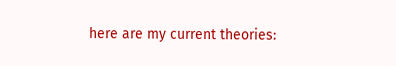here are my current theories: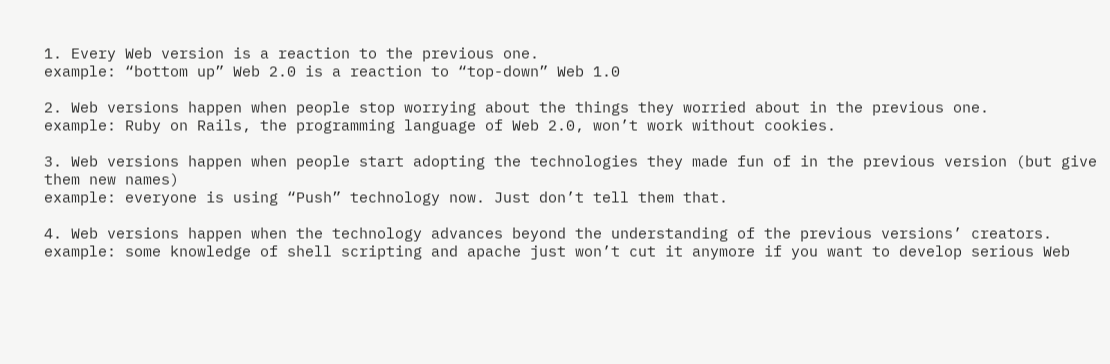1. Every Web version is a reaction to the previous one.
example: “bottom up” Web 2.0 is a reaction to “top-down” Web 1.0

2. Web versions happen when people stop worrying about the things they worried about in the previous one.
example: Ruby on Rails, the programming language of Web 2.0, won’t work without cookies.

3. Web versions happen when people start adopting the technologies they made fun of in the previous version (but give them new names)
example: everyone is using “Push” technology now. Just don’t tell them that.

4. Web versions happen when the technology advances beyond the understanding of the previous versions’ creators.
example: some knowledge of shell scripting and apache just won’t cut it anymore if you want to develop serious Web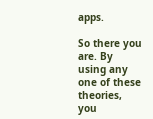apps.

So there you are. By using any one of these theories, you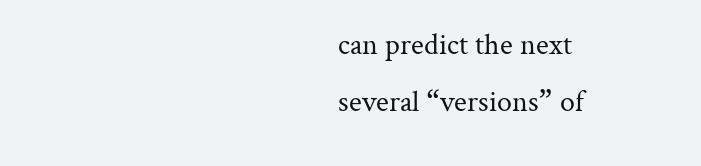can predict the next several “versions” of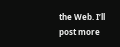the Web. I’ll post more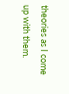theories as I come up with them.